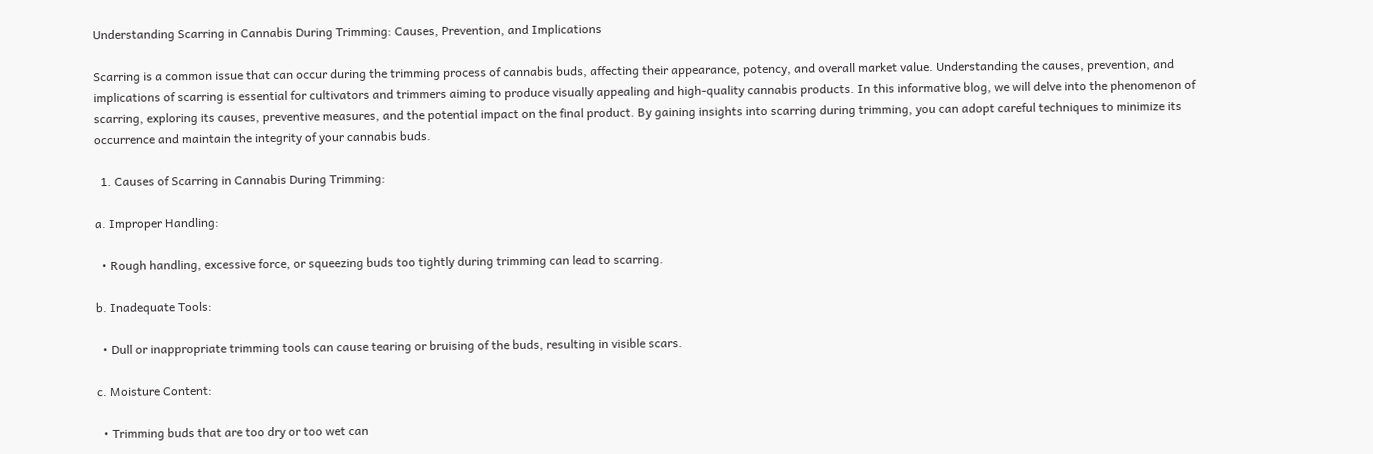Understanding Scarring in Cannabis During Trimming: Causes, Prevention, and Implications

Scarring is a common issue that can occur during the trimming process of cannabis buds, affecting their appearance, potency, and overall market value. Understanding the causes, prevention, and implications of scarring is essential for cultivators and trimmers aiming to produce visually appealing and high-quality cannabis products. In this informative blog, we will delve into the phenomenon of scarring, exploring its causes, preventive measures, and the potential impact on the final product. By gaining insights into scarring during trimming, you can adopt careful techniques to minimize its occurrence and maintain the integrity of your cannabis buds.

  1. Causes of Scarring in Cannabis During Trimming:

a. Improper Handling:

  • Rough handling, excessive force, or squeezing buds too tightly during trimming can lead to scarring.

b. Inadequate Tools:

  • Dull or inappropriate trimming tools can cause tearing or bruising of the buds, resulting in visible scars.

c. Moisture Content:

  • Trimming buds that are too dry or too wet can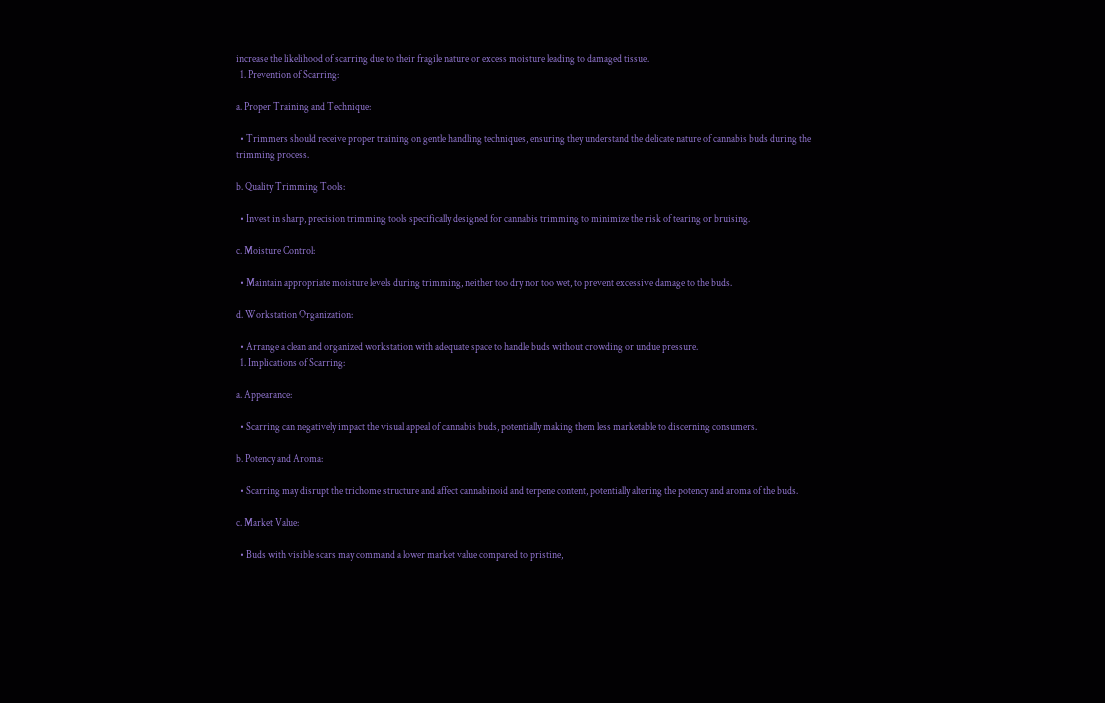increase the likelihood of scarring due to their fragile nature or excess moisture leading to damaged tissue.
  1. Prevention of Scarring:

a. Proper Training and Technique:

  • Trimmers should receive proper training on gentle handling techniques, ensuring they understand the delicate nature of cannabis buds during the trimming process.

b. Quality Trimming Tools:

  • Invest in sharp, precision trimming tools specifically designed for cannabis trimming to minimize the risk of tearing or bruising.

c. Moisture Control:

  • Maintain appropriate moisture levels during trimming, neither too dry nor too wet, to prevent excessive damage to the buds.

d. Workstation Organization:

  • Arrange a clean and organized workstation with adequate space to handle buds without crowding or undue pressure.
  1. Implications of Scarring:

a. Appearance:

  • Scarring can negatively impact the visual appeal of cannabis buds, potentially making them less marketable to discerning consumers.

b. Potency and Aroma:

  • Scarring may disrupt the trichome structure and affect cannabinoid and terpene content, potentially altering the potency and aroma of the buds.

c. Market Value:

  • Buds with visible scars may command a lower market value compared to pristine,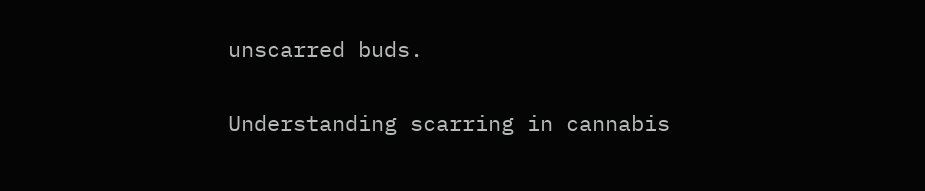unscarred buds.

Understanding scarring in cannabis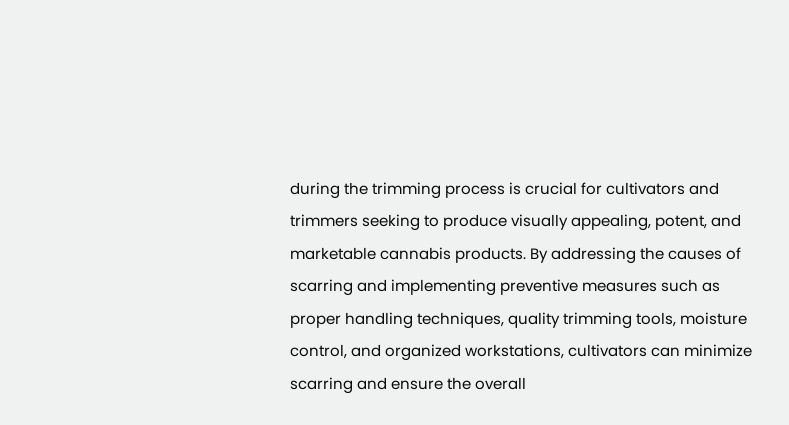during the trimming process is crucial for cultivators and trimmers seeking to produce visually appealing, potent, and marketable cannabis products. By addressing the causes of scarring and implementing preventive measures such as proper handling techniques, quality trimming tools, moisture control, and organized workstations, cultivators can minimize scarring and ensure the overall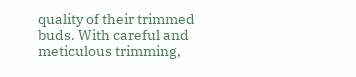quality of their trimmed buds. With careful and meticulous trimming,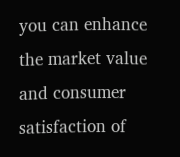you can enhance the market value and consumer satisfaction of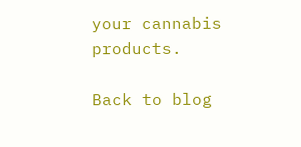your cannabis products.

Back to blog